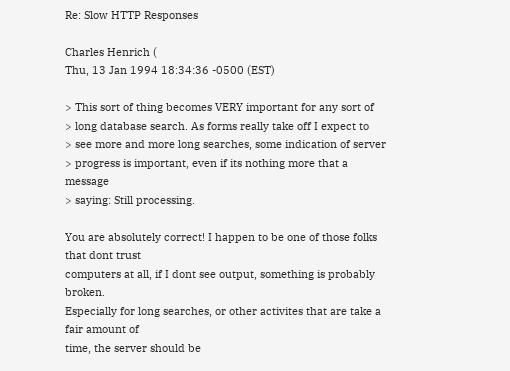Re: Slow HTTP Responses

Charles Henrich (
Thu, 13 Jan 1994 18:34:36 -0500 (EST)

> This sort of thing becomes VERY important for any sort of
> long database search. As forms really take off I expect to
> see more and more long searches, some indication of server
> progress is important, even if its nothing more that a message
> saying: Still processing.

You are absolutely correct! I happen to be one of those folks that dont trust
computers at all, if I dont see output, something is probably broken.
Especially for long searches, or other activites that are take a fair amount of
time, the server should be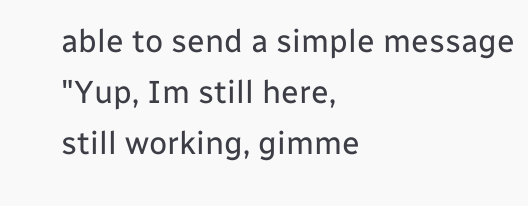able to send a simple message "Yup, Im still here,
still working, gimme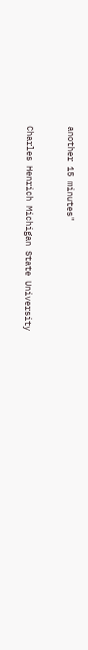another 15 minutes"


Charles Henrich Michigan State University